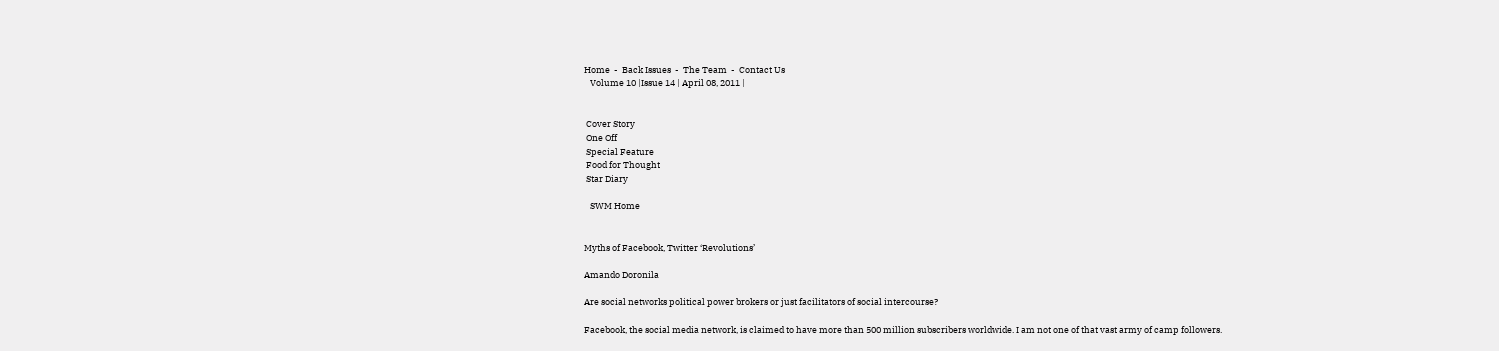Home  -  Back Issues  -  The Team  -  Contact Us
   Volume 10 |Issue 14 | April 08, 2011 |


 Cover Story
 One Off
 Special Feature
 Food for Thought
 Star Diary

   SWM Home


Myths of Facebook, Twitter ‘Revolutions’

Amando Doronila

Are social networks political power brokers or just facilitators of social intercourse?

Facebook, the social media network, is claimed to have more than 500 million subscribers worldwide. I am not one of that vast army of camp followers.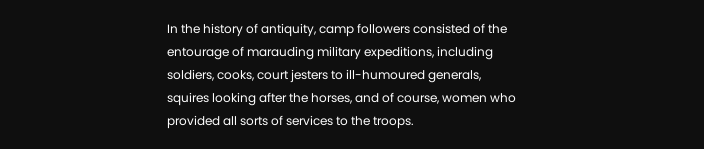In the history of antiquity, camp followers consisted of the entourage of marauding military expeditions, including soldiers, cooks, court jesters to ill-humoured generals, squires looking after the horses, and of course, women who provided all sorts of services to the troops.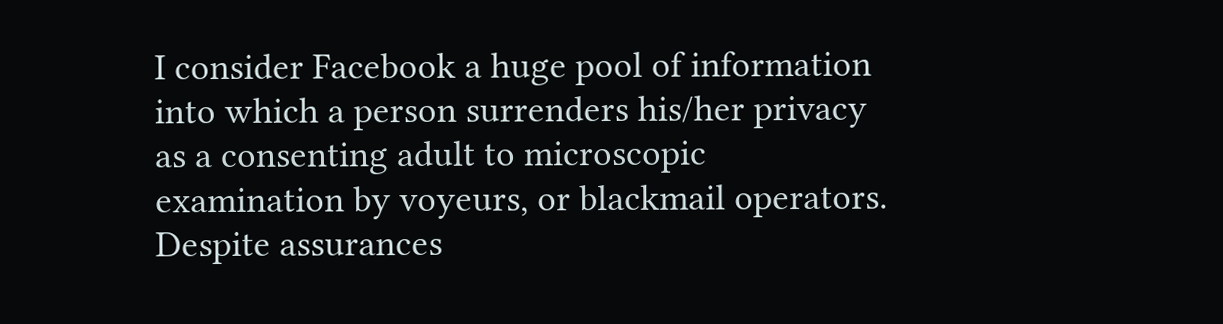I consider Facebook a huge pool of information into which a person surrenders his/her privacy as a consenting adult to microscopic examination by voyeurs, or blackmail operators. Despite assurances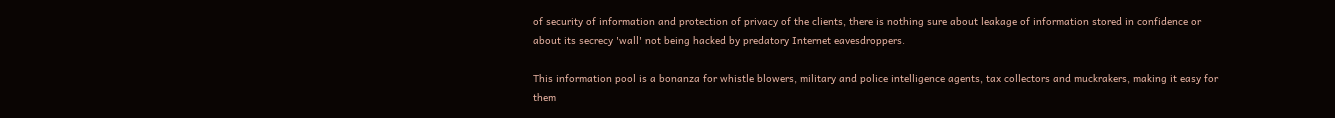of security of information and protection of privacy of the clients, there is nothing sure about leakage of information stored in confidence or about its secrecy 'wall' not being hacked by predatory Internet eavesdroppers.

This information pool is a bonanza for whistle blowers, military and police intelligence agents, tax collectors and muckrakers, making it easy for them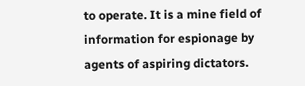to operate. It is a mine field of information for espionage by agents of aspiring dictators.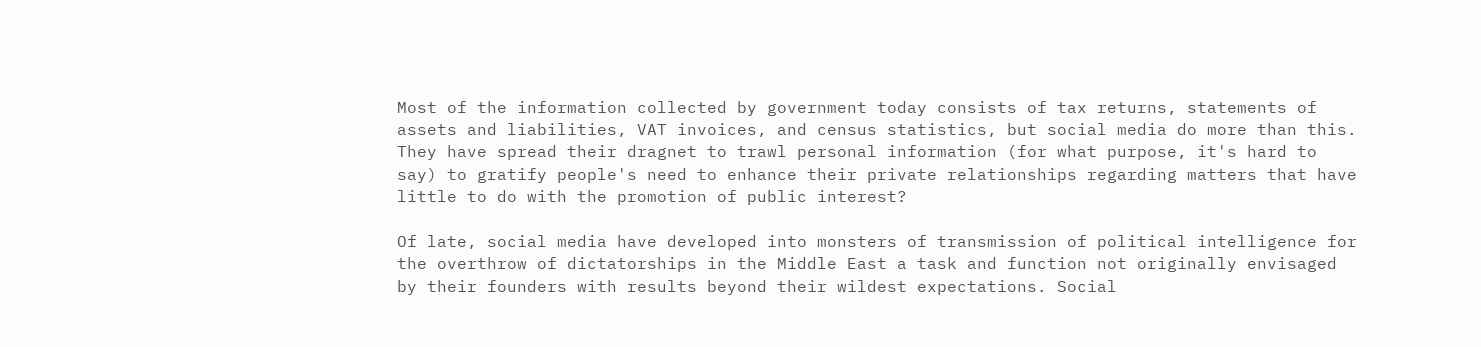Most of the information collected by government today consists of tax returns, statements of assets and liabilities, VAT invoices, and census statistics, but social media do more than this. They have spread their dragnet to trawl personal information (for what purpose, it's hard to say) to gratify people's need to enhance their private relationships regarding matters that have little to do with the promotion of public interest?

Of late, social media have developed into monsters of transmission of political intelligence for the overthrow of dictatorships in the Middle East a task and function not originally envisaged by their founders with results beyond their wildest expectations. Social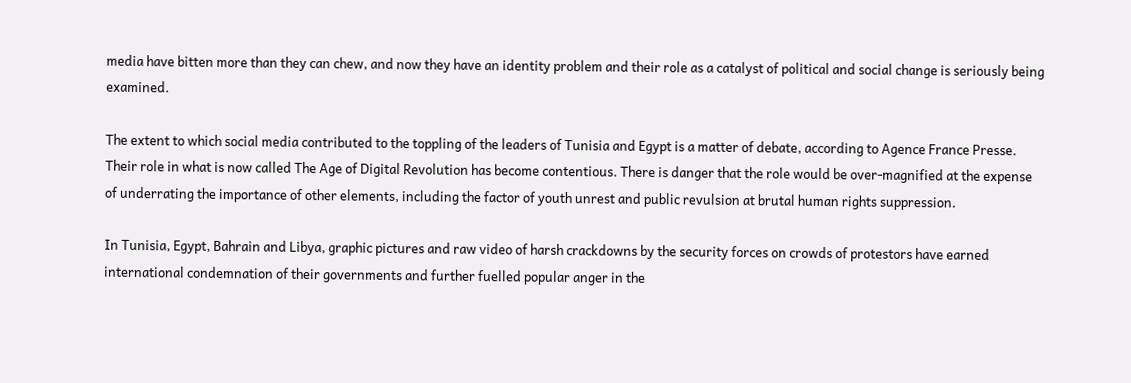media have bitten more than they can chew, and now they have an identity problem and their role as a catalyst of political and social change is seriously being examined.

The extent to which social media contributed to the toppling of the leaders of Tunisia and Egypt is a matter of debate, according to Agence France Presse. Their role in what is now called The Age of Digital Revolution has become contentious. There is danger that the role would be over-magnified at the expense of underrating the importance of other elements, including the factor of youth unrest and public revulsion at brutal human rights suppression.

In Tunisia, Egypt, Bahrain and Libya, graphic pictures and raw video of harsh crackdowns by the security forces on crowds of protestors have earned international condemnation of their governments and further fuelled popular anger in the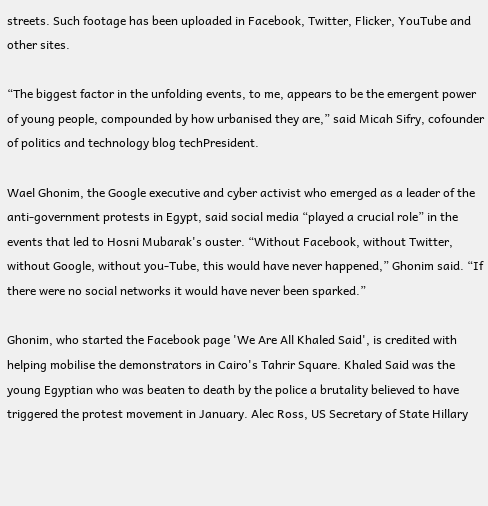streets. Such footage has been uploaded in Facebook, Twitter, Flicker, YouTube and other sites.

“The biggest factor in the unfolding events, to me, appears to be the emergent power of young people, compounded by how urbanised they are,” said Micah Sifry, cofounder of politics and technology blog techPresident.

Wael Ghonim, the Google executive and cyber activist who emerged as a leader of the anti-government protests in Egypt, said social media “played a crucial role” in the events that led to Hosni Mubarak's ouster. “Without Facebook, without Twitter, without Google, without you-Tube, this would have never happened,” Ghonim said. “If there were no social networks it would have never been sparked.”

Ghonim, who started the Facebook page 'We Are All Khaled Said', is credited with helping mobilise the demonstrators in Cairo's Tahrir Square. Khaled Said was the young Egyptian who was beaten to death by the police a brutality believed to have triggered the protest movement in January. Alec Ross, US Secretary of State Hillary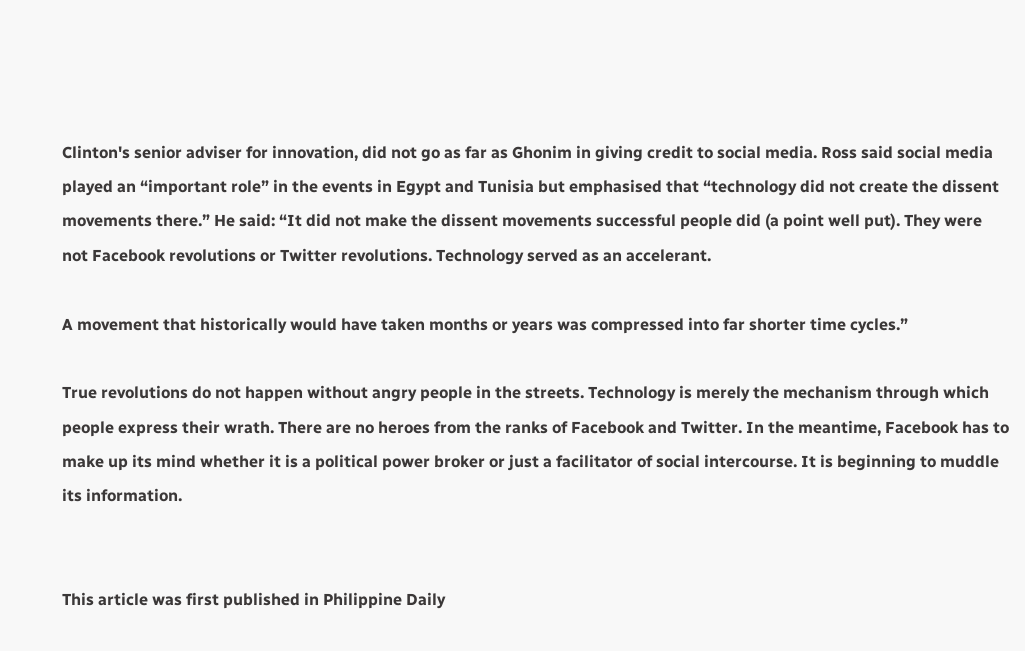Clinton's senior adviser for innovation, did not go as far as Ghonim in giving credit to social media. Ross said social media played an “important role” in the events in Egypt and Tunisia but emphasised that “technology did not create the dissent movements there.” He said: “It did not make the dissent movements successful people did (a point well put). They were not Facebook revolutions or Twitter revolutions. Technology served as an accelerant.

A movement that historically would have taken months or years was compressed into far shorter time cycles.”

True revolutions do not happen without angry people in the streets. Technology is merely the mechanism through which people express their wrath. There are no heroes from the ranks of Facebook and Twitter. In the meantime, Facebook has to make up its mind whether it is a political power broker or just a facilitator of social intercourse. It is beginning to muddle its information.


This article was first published in Philippine Daily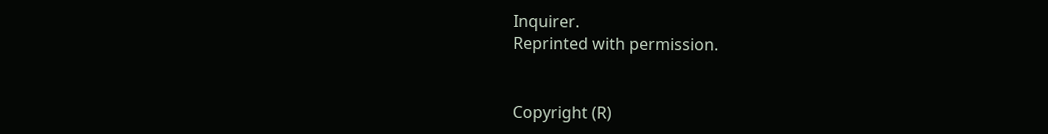Inquirer.
Reprinted with permission.


Copyright (R)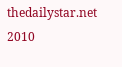thedailystar.net 2010